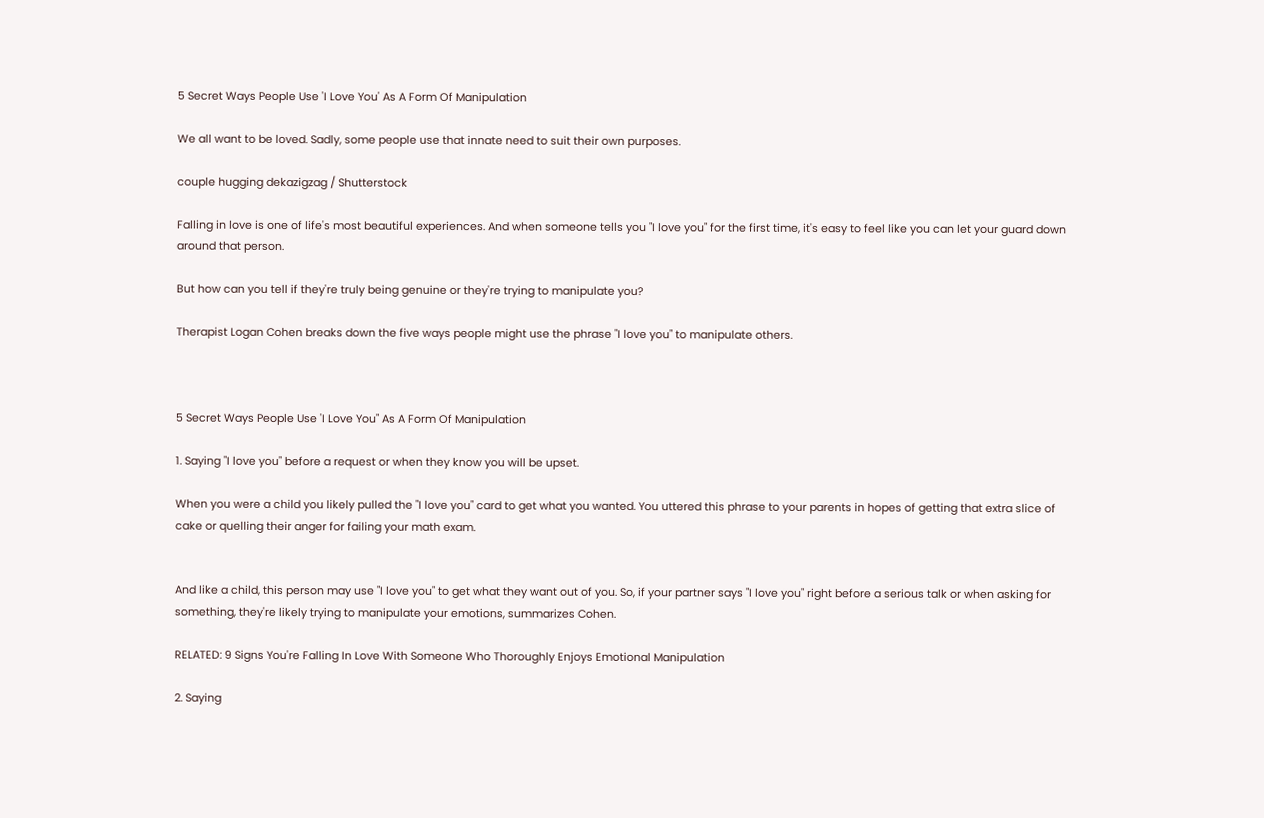5 Secret Ways People Use 'I Love You' As A Form Of Manipulation

We all want to be loved. Sadly, some people use that innate need to suit their own purposes.

couple hugging dekazigzag / Shutterstock

Falling in love is one of life's most beautiful experiences. And when someone tells you "I love you" for the first time, it's easy to feel like you can let your guard down around that person.

But how can you tell if they're truly being genuine or they're trying to manipulate you?

Therapist Logan Cohen breaks down the five ways people might use the phrase "I love you" to manipulate others.



5 Secret Ways People Use 'I Love You" As A Form Of Manipulation

1. Saying "I love you" before a request or when they know you will be upset.

When you were a child you likely pulled the "I love you" card to get what you wanted. You uttered this phrase to your parents in hopes of getting that extra slice of cake or quelling their anger for failing your math exam.


And like a child, this person may use "I love you" to get what they want out of you. So, if your partner says "I love you" right before a serious talk or when asking for something, they're likely trying to manipulate your emotions, summarizes Cohen.

RELATED: 9 Signs You're Falling In Love With Someone Who Thoroughly Enjoys Emotional Manipulation

2. Saying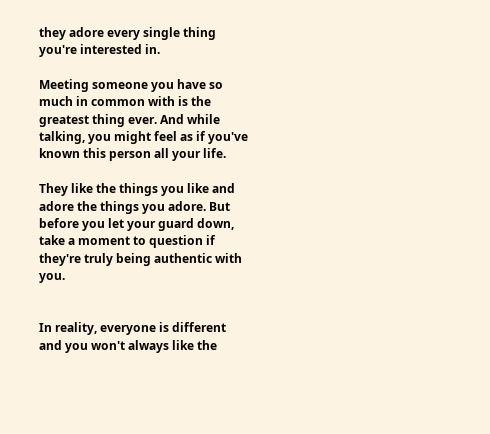they adore every single thing you're interested in.

Meeting someone you have so much in common with is the greatest thing ever. And while talking, you might feel as if you've known this person all your life.

They like the things you like and adore the things you adore. But before you let your guard down, take a moment to question if they're truly being authentic with you.


In reality, everyone is different and you won't always like the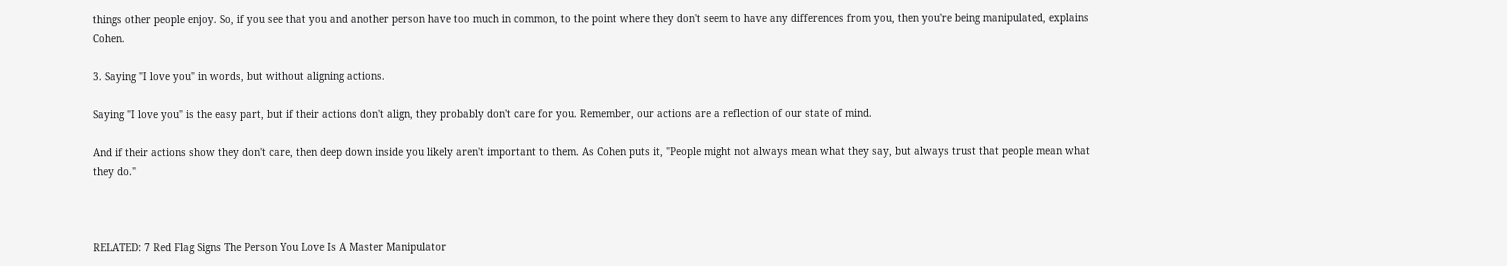things other people enjoy. So, if you see that you and another person have too much in common, to the point where they don't seem to have any differences from you, then you're being manipulated, explains Cohen.

3. Saying "I love you" in words, but without aligning actions.

Saying "I love you" is the easy part, but if their actions don't align, they probably don't care for you. Remember, our actions are a reflection of our state of mind.

And if their actions show they don't care, then deep down inside you likely aren't important to them. As Cohen puts it, "People might not always mean what they say, but always trust that people mean what they do."



RELATED: 7 Red Flag Signs The Person You Love Is A Master Manipulator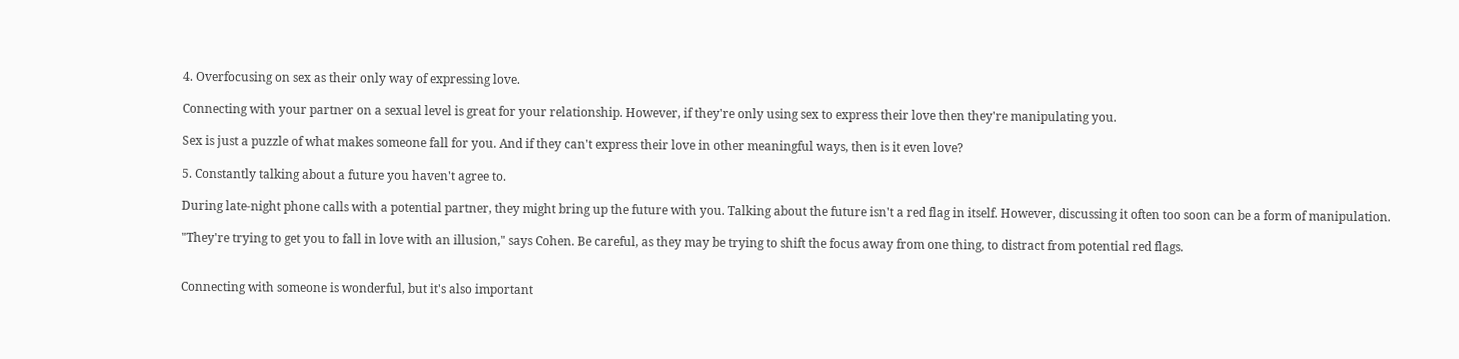4. Overfocusing on sex as their only way of expressing love.

Connecting with your partner on a sexual level is great for your relationship. However, if they're only using sex to express their love then they're manipulating you.

Sex is just a puzzle of what makes someone fall for you. And if they can't express their love in other meaningful ways, then is it even love?

5. Constantly talking about a future you haven't agree to.

During late-night phone calls with a potential partner, they might bring up the future with you. Talking about the future isn't a red flag in itself. However, discussing it often too soon can be a form of manipulation.

"They're trying to get you to fall in love with an illusion," says Cohen. Be careful, as they may be trying to shift the focus away from one thing, to distract from potential red flags.


Connecting with someone is wonderful, but it's also important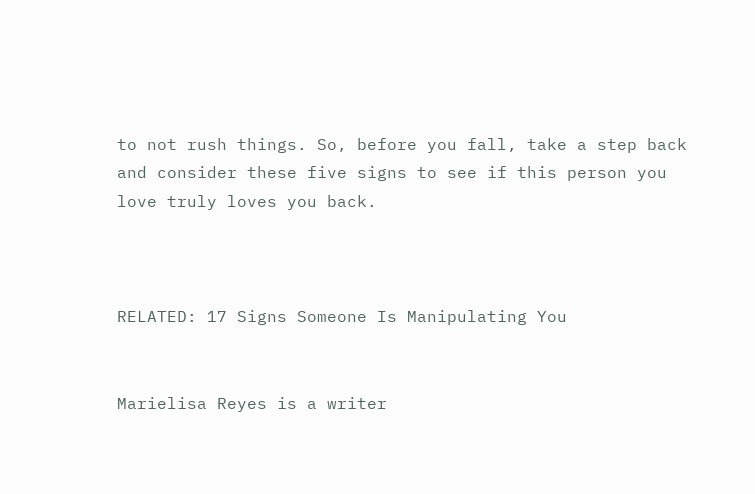to not rush things. So, before you fall, take a step back and consider these five signs to see if this person you love truly loves you back.



RELATED: 17 Signs Someone Is Manipulating You


Marielisa Reyes is a writer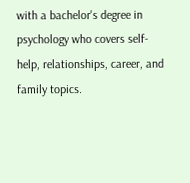with a bachelor's degree in psychology who covers self-help, relationships, career, and family topics.